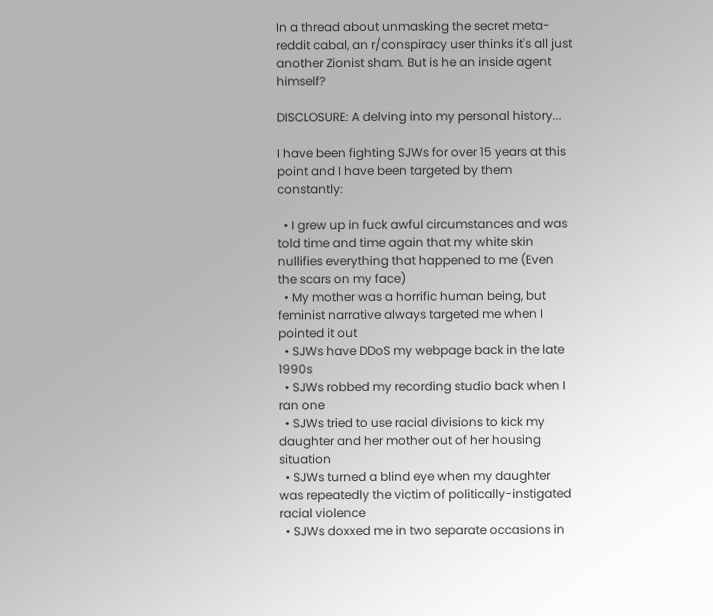In a thread about unmasking the secret meta-reddit cabal, an r/conspiracy user thinks it's all just another Zionist sham. But is he an inside agent himself?

DISCLOSURE: A delving into my personal history...

I have been fighting SJWs for over 15 years at this point and I have been targeted by them constantly:

  • I grew up in fuck awful circumstances and was told time and time again that my white skin nullifies everything that happened to me (Even the scars on my face)
  • My mother was a horrific human being, but feminist narrative always targeted me when I pointed it out
  • SJWs have DDoS my webpage back in the late 1990s
  • SJWs robbed my recording studio back when I ran one
  • SJWs tried to use racial divisions to kick my daughter and her mother out of her housing situation
  • SJWs turned a blind eye when my daughter was repeatedly the victim of politically-instigated racial violence
  • SJWs doxxed me in two separate occasions in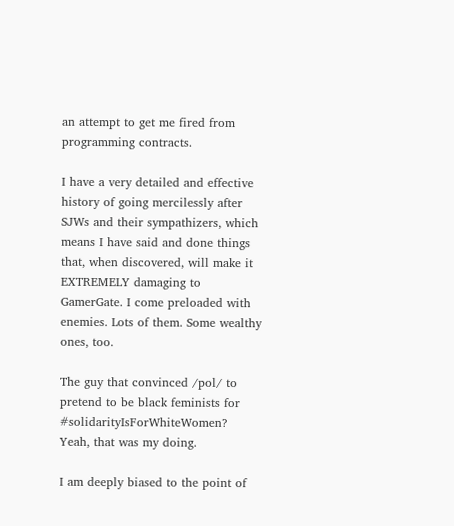an attempt to get me fired from programming contracts.

I have a very detailed and effective history of going mercilessly after SJWs and their sympathizers, which means I have said and done things that, when discovered, will make it EXTREMELY damaging to GamerGate. I come preloaded with enemies. Lots of them. Some wealthy ones, too.

The guy that convinced /pol/ to pretend to be black feminists for #solidarityIsForWhiteWomen? Yeah, that was my doing.

I am deeply biased to the point of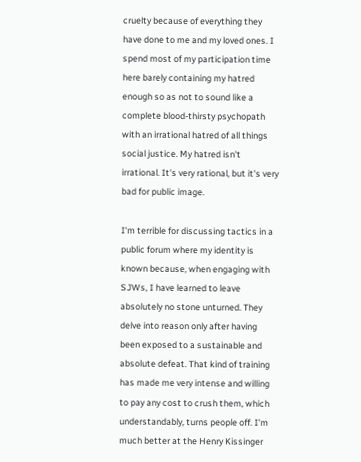cruelty because of everything they have done to me and my loved ones. I spend most of my participation time here barely containing my hatred enough so as not to sound like a complete blood-thirsty psychopath with an irrational hatred of all things social justice. My hatred isn't irrational. It's very rational, but it's very bad for public image.

I'm terrible for discussing tactics in a public forum where my identity is known because, when engaging with SJWs, I have learned to leave absolutely no stone unturned. They delve into reason only after having been exposed to a sustainable and absolute defeat. That kind of training has made me very intense and willing to pay any cost to crush them, which understandably, turns people off. I'm much better at the Henry Kissinger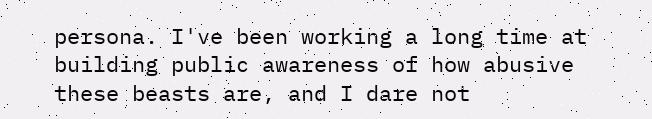persona. I've been working a long time at building public awareness of how abusive these beasts are, and I dare not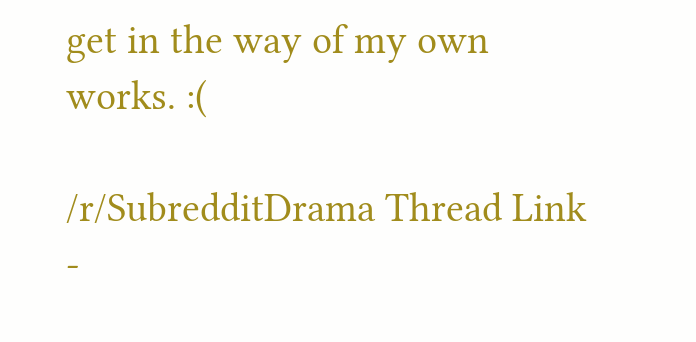get in the way of my own works. :(

/r/SubredditDrama Thread Link -